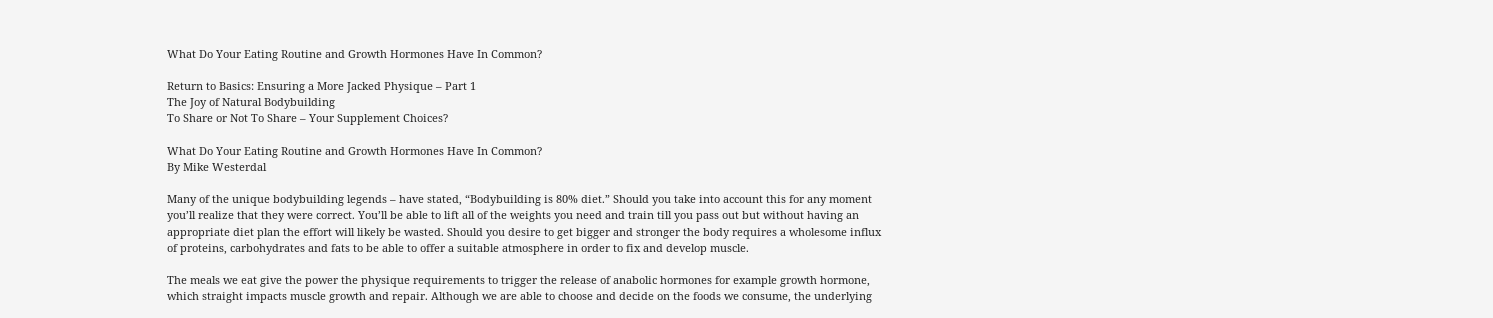What Do Your Eating Routine and Growth Hormones Have In Common?

Return to Basics: Ensuring a More Jacked Physique – Part 1
The Joy of Natural Bodybuilding
To Share or Not To Share – Your Supplement Choices?

What Do Your Eating Routine and Growth Hormones Have In Common?
By Mike Westerdal

Many of the unique bodybuilding legends – have stated, “Bodybuilding is 80% diet.” Should you take into account this for any moment you’ll realize that they were correct. You’ll be able to lift all of the weights you need and train till you pass out but without having an appropriate diet plan the effort will likely be wasted. Should you desire to get bigger and stronger the body requires a wholesome influx of proteins, carbohydrates and fats to be able to offer a suitable atmosphere in order to fix and develop muscle.

The meals we eat give the power the physique requirements to trigger the release of anabolic hormones for example growth hormone, which straight impacts muscle growth and repair. Although we are able to choose and decide on the foods we consume, the underlying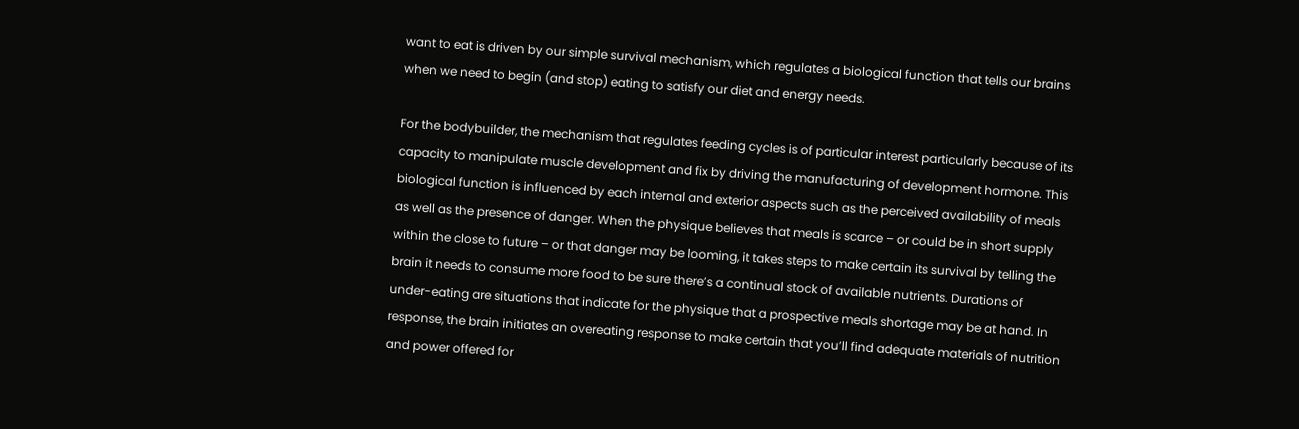want to eat is driven by our simple survival mechanism, which regulates a biological function that tells our brains when we need to begin (and stop) eating to satisfy our diet and energy needs.

For the bodybuilder, the mechanism that regulates feeding cycles is of particular interest particularly because of its capacity to manipulate muscle development and fix by driving the manufacturing of development hormone. This biological function is influenced by each internal and exterior aspects such as the perceived availability of meals as well as the presence of danger. When the physique believes that meals is scarce – or could be in short supply within the close to future – or that danger may be looming, it takes steps to make certain its survival by telling the brain it needs to consume more food to be sure there’s a continual stock of available nutrients. Durations of under-eating are situations that indicate for the physique that a prospective meals shortage may be at hand. In response, the brain initiates an overeating response to make certain that you’ll find adequate materials of nutrition and power offered for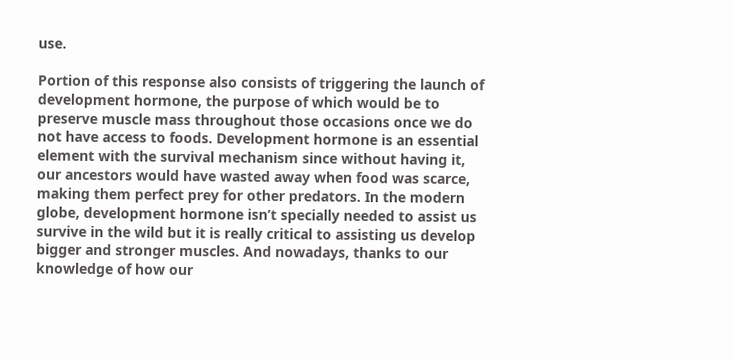use.

Portion of this response also consists of triggering the launch of development hormone, the purpose of which would be to preserve muscle mass throughout those occasions once we do not have access to foods. Development hormone is an essential element with the survival mechanism since without having it, our ancestors would have wasted away when food was scarce, making them perfect prey for other predators. In the modern globe, development hormone isn’t specially needed to assist us survive in the wild but it is really critical to assisting us develop bigger and stronger muscles. And nowadays, thanks to our knowledge of how our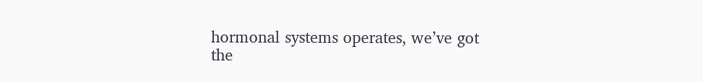hormonal systems operates, we’ve got the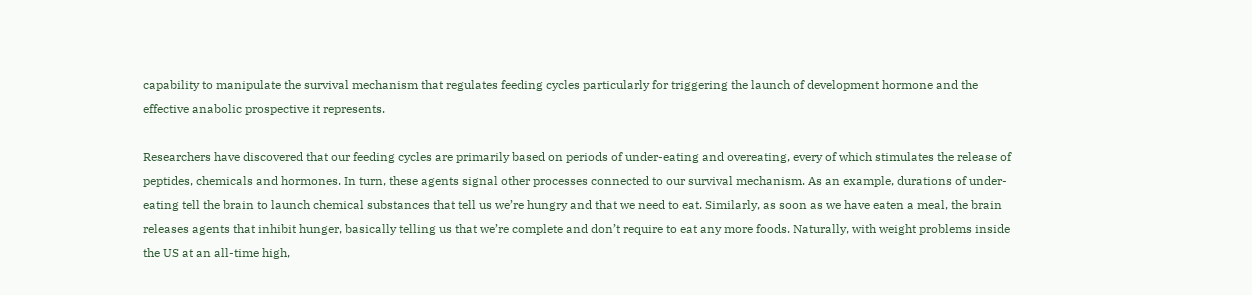capability to manipulate the survival mechanism that regulates feeding cycles particularly for triggering the launch of development hormone and the effective anabolic prospective it represents.

Researchers have discovered that our feeding cycles are primarily based on periods of under-eating and overeating, every of which stimulates the release of peptides, chemicals and hormones. In turn, these agents signal other processes connected to our survival mechanism. As an example, durations of under-eating tell the brain to launch chemical substances that tell us we’re hungry and that we need to eat. Similarly, as soon as we have eaten a meal, the brain releases agents that inhibit hunger, basically telling us that we’re complete and don’t require to eat any more foods. Naturally, with weight problems inside the US at an all-time high,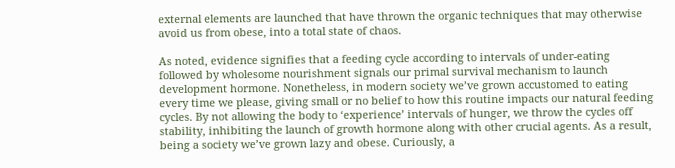external elements are launched that have thrown the organic techniques that may otherwise avoid us from obese, into a total state of chaos.

As noted, evidence signifies that a feeding cycle according to intervals of under-eating followed by wholesome nourishment signals our primal survival mechanism to launch development hormone. Nonetheless, in modern society we’ve grown accustomed to eating every time we please, giving small or no belief to how this routine impacts our natural feeding cycles. By not allowing the body to ‘experience’ intervals of hunger, we throw the cycles off stability, inhibiting the launch of growth hormone along with other crucial agents. As a result, being a society we’ve grown lazy and obese. Curiously, a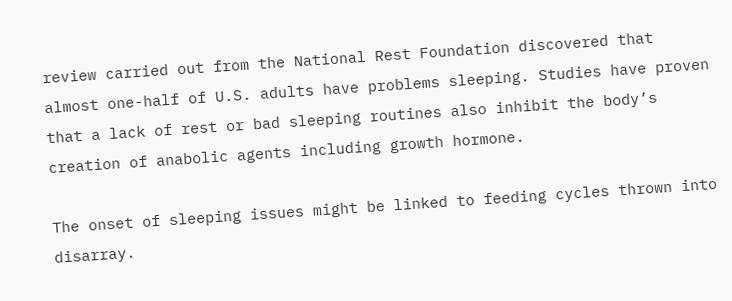review carried out from the National Rest Foundation discovered that almost one-half of U.S. adults have problems sleeping. Studies have proven that a lack of rest or bad sleeping routines also inhibit the body’s creation of anabolic agents including growth hormone.

The onset of sleeping issues might be linked to feeding cycles thrown into disarray.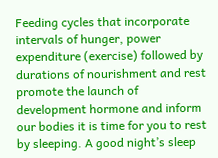Feeding cycles that incorporate intervals of hunger, power expenditure (exercise) followed by durations of nourishment and rest promote the launch of development hormone and inform our bodies it is time for you to rest by sleeping. A good night’s sleep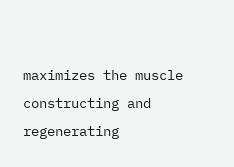maximizes the muscle constructing and regenerating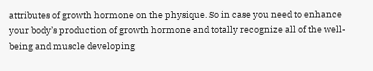attributes of growth hormone on the physique. So in case you need to enhance your body’s production of growth hormone and totally recognize all of the well-being and muscle developing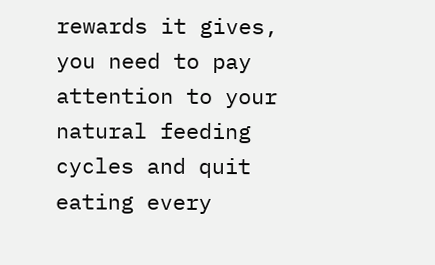rewards it gives, you need to pay attention to your natural feeding cycles and quit eating every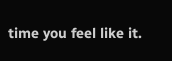time you feel like it.